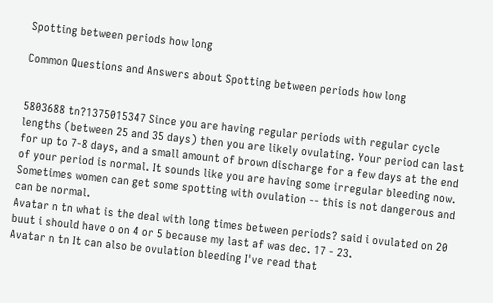Spotting between periods how long

Common Questions and Answers about Spotting between periods how long


5803688 tn?1375015347 Since you are having regular periods with regular cycle lengths (between 25 and 35 days) then you are likely ovulating. Your period can last for up to 7-8 days, and a small amount of brown discharge for a few days at the end of your period is normal. It sounds like you are having some irregular bleeding now. Sometimes women can get some spotting with ovulation -- this is not dangerous and can be normal.
Avatar n tn what is the deal with long times between periods? said i ovulated on 20 buut i should have o on 4 or 5 because my last af was dec. 17 - 23.
Avatar n tn It can also be ovulation bleeding I've read that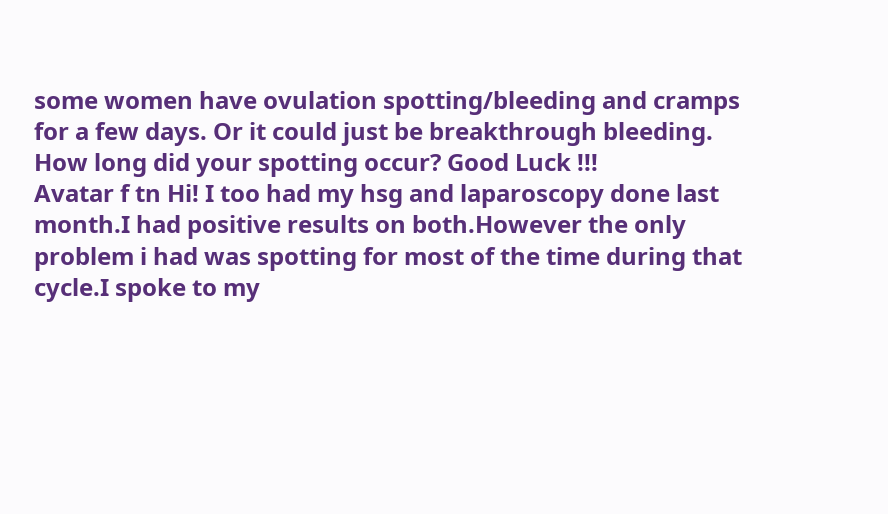some women have ovulation spotting/bleeding and cramps for a few days. Or it could just be breakthrough bleeding. How long did your spotting occur? Good Luck !!!
Avatar f tn Hi! I too had my hsg and laparoscopy done last month.I had positive results on both.However the only problem i had was spotting for most of the time during that cycle.I spoke to my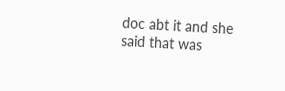doc abt it and she said that was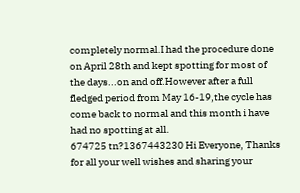completely normal.I had the procedure done on April 28th and kept spotting for most of the days...on and off.However after a full fledged period from May 16-19,the cycle has come back to normal and this month i have had no spotting at all.
674725 tn?1367443230 Hi Everyone, Thanks for all your well wishes and sharing your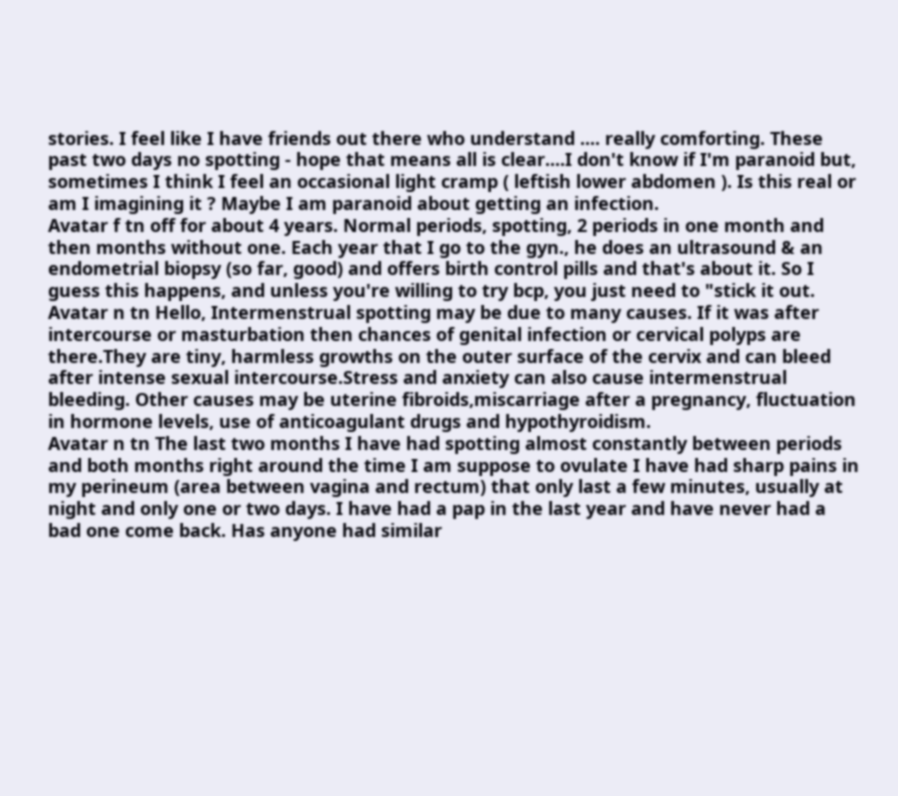stories. I feel like I have friends out there who understand .... really comforting. These past two days no spotting - hope that means all is clear....I don't know if I'm paranoid but, sometimes I think I feel an occasional light cramp ( leftish lower abdomen ). Is this real or am I imagining it ? Maybe I am paranoid about getting an infection.
Avatar f tn off for about 4 years. Normal periods, spotting, 2 periods in one month and then months without one. Each year that I go to the gyn., he does an ultrasound & an endometrial biopsy (so far, good) and offers birth control pills and that's about it. So I guess this happens, and unless you're willing to try bcp, you just need to "stick it out.
Avatar n tn Hello, Intermenstrual spotting may be due to many causes. If it was after intercourse or masturbation then chances of genital infection or cervical polyps are there.They are tiny, harmless growths on the outer surface of the cervix and can bleed after intense sexual intercourse.Stress and anxiety can also cause intermenstrual bleeding. Other causes may be uterine fibroids,miscarriage after a pregnancy, fluctuation in hormone levels, use of anticoagulant drugs and hypothyroidism.
Avatar n tn The last two months I have had spotting almost constantly between periods and both months right around the time I am suppose to ovulate I have had sharp pains in my perineum (area between vagina and rectum) that only last a few minutes, usually at night and only one or two days. I have had a pap in the last year and have never had a bad one come back. Has anyone had similar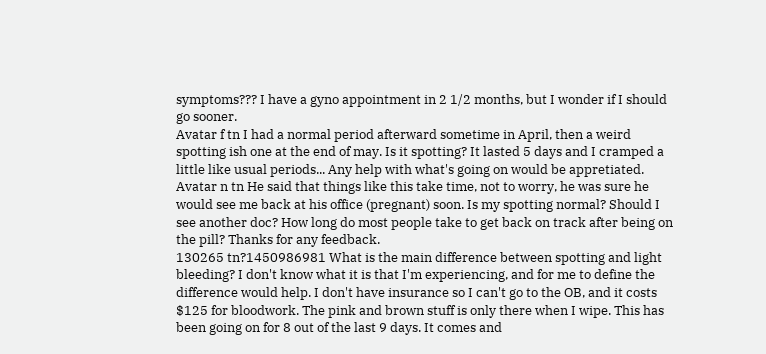symptoms??? I have a gyno appointment in 2 1/2 months, but I wonder if I should go sooner.
Avatar f tn I had a normal period afterward sometime in April, then a weird spotting ish one at the end of may. Is it spotting? It lasted 5 days and I cramped a little like usual periods... Any help with what's going on would be appretiated.
Avatar n tn He said that things like this take time, not to worry, he was sure he would see me back at his office (pregnant) soon. Is my spotting normal? Should I see another doc? How long do most people take to get back on track after being on the pill? Thanks for any feedback.
130265 tn?1450986981 What is the main difference between spotting and light bleeding? I don't know what it is that I'm experiencing, and for me to define the difference would help. I don't have insurance so I can't go to the OB, and it costs $125 for bloodwork. The pink and brown stuff is only there when I wipe. This has been going on for 8 out of the last 9 days. It comes and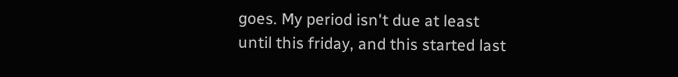goes. My period isn't due at least until this friday, and this started last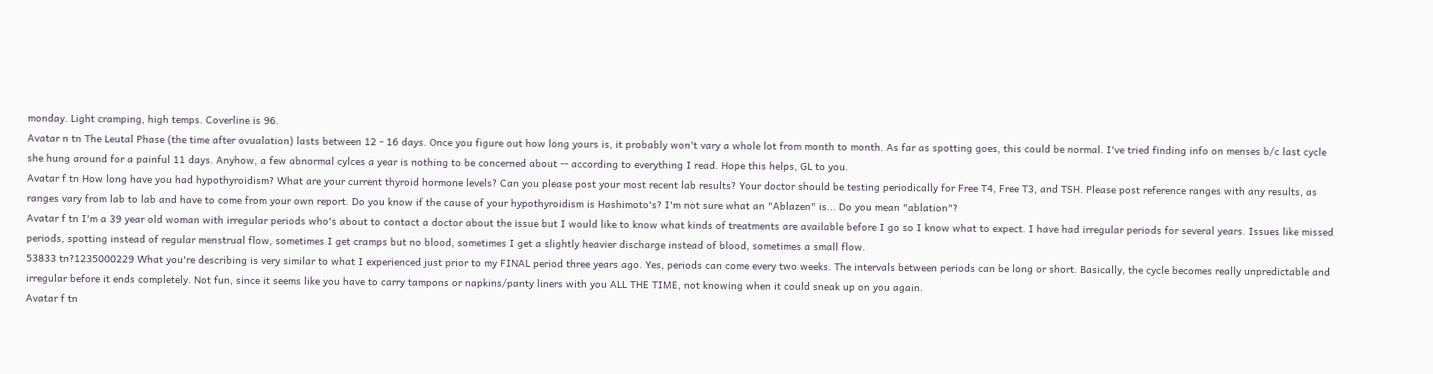monday. Light cramping, high temps. Coverline is 96.
Avatar n tn The Leutal Phase (the time after ovualation) lasts between 12 - 16 days. Once you figure out how long yours is, it probably won't vary a whole lot from month to month. As far as spotting goes, this could be normal. I've tried finding info on menses b/c last cycle she hung around for a painful 11 days. Anyhow, a few abnormal cylces a year is nothing to be concerned about -- according to everything I read. Hope this helps, GL to you.
Avatar f tn How long have you had hypothyroidism? What are your current thyroid hormone levels? Can you please post your most recent lab results? Your doctor should be testing periodically for Free T4, Free T3, and TSH. Please post reference ranges with any results, as ranges vary from lab to lab and have to come from your own report. Do you know if the cause of your hypothyroidism is Hashimoto's? I'm not sure what an "Ablazen" is... Do you mean "ablation"?
Avatar f tn I'm a 39 year old woman with irregular periods who's about to contact a doctor about the issue but I would like to know what kinds of treatments are available before I go so I know what to expect. I have had irregular periods for several years. Issues like missed periods, spotting instead of regular menstrual flow, sometimes I get cramps but no blood, sometimes I get a slightly heavier discharge instead of blood, sometimes a small flow.
53833 tn?1235000229 What you're describing is very similar to what I experienced just prior to my FINAL period three years ago. Yes, periods can come every two weeks. The intervals between periods can be long or short. Basically, the cycle becomes really unpredictable and irregular before it ends completely. Not fun, since it seems like you have to carry tampons or napkins/panty liners with you ALL THE TIME, not knowing when it could sneak up on you again.
Avatar f tn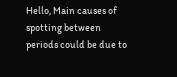Hello, Main causes of spotting between periods could be due to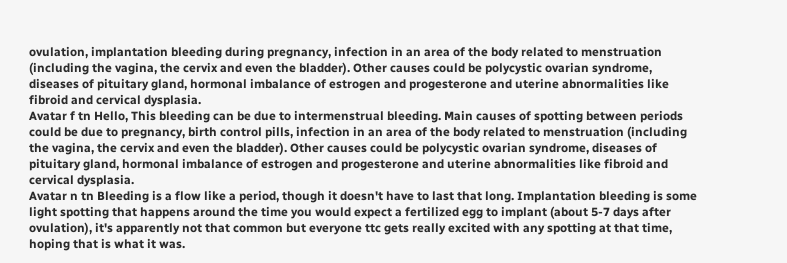ovulation, implantation bleeding during pregnancy, infection in an area of the body related to menstruation (including the vagina, the cervix and even the bladder). Other causes could be polycystic ovarian syndrome, diseases of pituitary gland, hormonal imbalance of estrogen and progesterone and uterine abnormalities like fibroid and cervical dysplasia.
Avatar f tn Hello, This bleeding can be due to intermenstrual bleeding. Main causes of spotting between periods could be due to pregnancy, birth control pills, infection in an area of the body related to menstruation (including the vagina, the cervix and even the bladder). Other causes could be polycystic ovarian syndrome, diseases of pituitary gland, hormonal imbalance of estrogen and progesterone and uterine abnormalities like fibroid and cervical dysplasia.
Avatar n tn Bleeding is a flow like a period, though it doesn't have to last that long. Implantation bleeding is some light spotting that happens around the time you would expect a fertilized egg to implant (about 5-7 days after ovulation), it's apparently not that common but everyone ttc gets really excited with any spotting at that time, hoping that is what it was.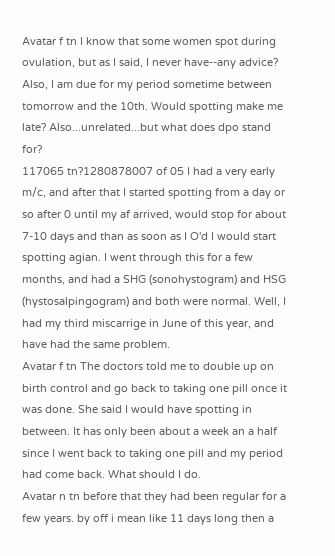Avatar f tn I know that some women spot during ovulation, but as I said, I never have--any advice? Also, I am due for my period sometime between tomorrow and the 10th. Would spotting make me late? Also...unrelated...but what does dpo stand for?
117065 tn?1280878007 of 05 I had a very early m/c, and after that I started spotting from a day or so after 0 until my af arrived, would stop for about 7-10 days and than as soon as I O'd I would start spotting agian. I went through this for a few months, and had a SHG (sonohystogram) and HSG (hystosalpingogram) and both were normal. Well, I had my third miscarrige in June of this year, and have had the same problem.
Avatar f tn The doctors told me to double up on birth control and go back to taking one pill once it was done. She said I would have spotting in between. It has only been about a week an a half since I went back to taking one pill and my period had come back. What should I do.
Avatar n tn before that they had been regular for a few years. by off i mean like 11 days long then a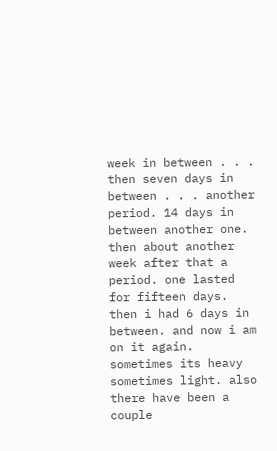week in between . . . then seven days in between . . . another period. 14 days in between another one. then about another week after that a period. one lasted for fifteen days. then i had 6 days in between. and now i am on it again. sometimes its heavy sometimes light. also there have been a couple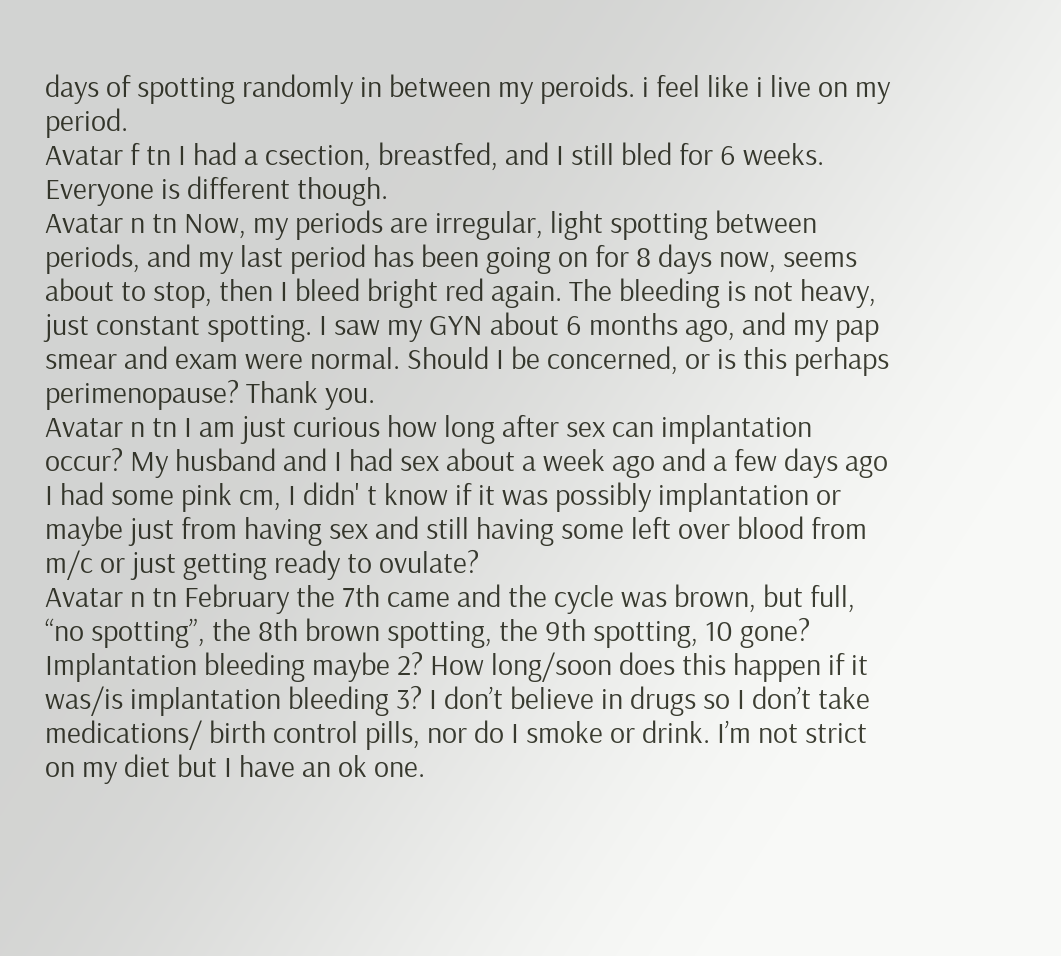days of spotting randomly in between my peroids. i feel like i live on my period.
Avatar f tn I had a csection, breastfed, and I still bled for 6 weeks. Everyone is different though.
Avatar n tn Now, my periods are irregular, light spotting between periods, and my last period has been going on for 8 days now, seems about to stop, then I bleed bright red again. The bleeding is not heavy, just constant spotting. I saw my GYN about 6 months ago, and my pap smear and exam were normal. Should I be concerned, or is this perhaps perimenopause? Thank you.
Avatar n tn I am just curious how long after sex can implantation occur? My husband and I had sex about a week ago and a few days ago I had some pink cm, I didn' t know if it was possibly implantation or maybe just from having sex and still having some left over blood from m/c or just getting ready to ovulate?
Avatar n tn February the 7th came and the cycle was brown, but full, “no spotting”, the 8th brown spotting, the 9th spotting, 10 gone? Implantation bleeding maybe 2? How long/soon does this happen if it was/is implantation bleeding 3? I don’t believe in drugs so I don’t take medications/ birth control pills, nor do I smoke or drink. I’m not strict on my diet but I have an ok one.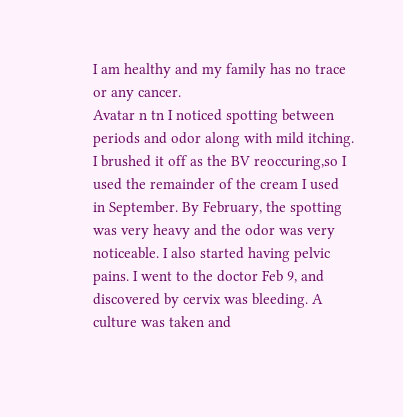I am healthy and my family has no trace or any cancer.
Avatar n tn I noticed spotting between periods and odor along with mild itching. I brushed it off as the BV reoccuring,so I used the remainder of the cream I used in September. By February, the spotting was very heavy and the odor was very noticeable. I also started having pelvic pains. I went to the doctor Feb 9, and discovered by cervix was bleeding. A culture was taken and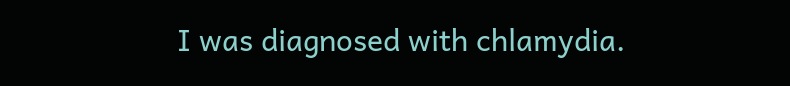I was diagnosed with chlamydia.